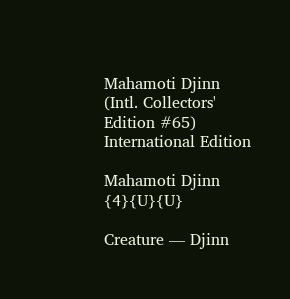Mahamoti Djinn (Intl. Collectors' Edition #65)
International Edition

Mahamoti Djinn {4}{U}{U}

Creature — Djinn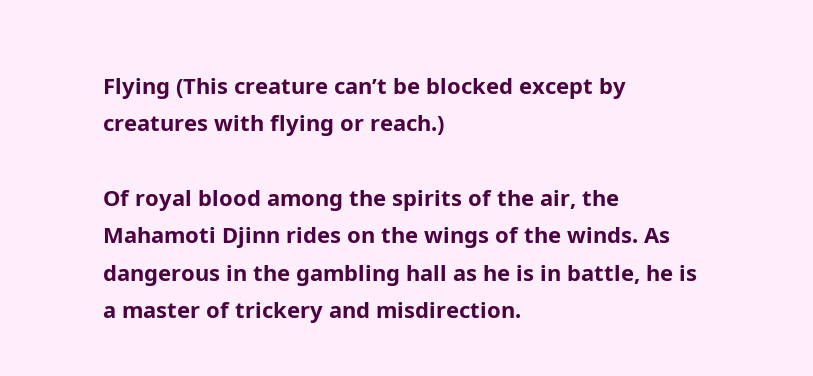Flying (This creature can’t be blocked except by creatures with flying or reach.)

Of royal blood among the spirits of the air, the Mahamoti Djinn rides on the wings of the winds. As dangerous in the gambling hall as he is in battle, he is a master of trickery and misdirection.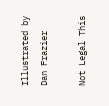Illustrated by Dan Frazier

Not Legal This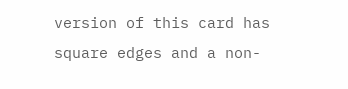version of this card has square edges and a non-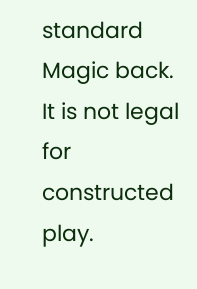standard Magic back. It is not legal for constructed play.